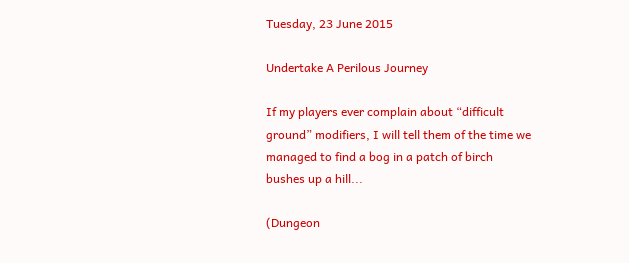Tuesday, 23 June 2015

Undertake A Perilous Journey

If my players ever complain about “difficult ground” modifiers, I will tell them of the time we managed to find a bog in a patch of birch bushes up a hill...

(Dungeon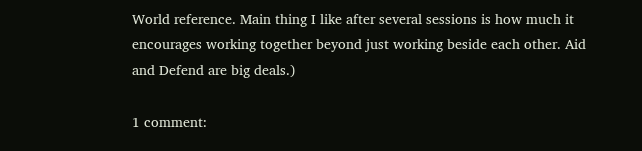World reference. Main thing I like after several sessions is how much it encourages working together beyond just working beside each other. Aid and Defend are big deals.)

1 comment: